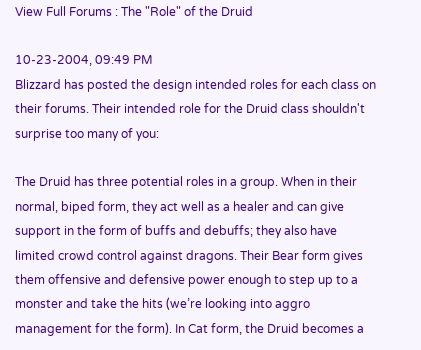View Full Forums : The "Role" of the Druid

10-23-2004, 09:49 PM
Blizzard has posted the design intended roles for each class on their forums. Their intended role for the Druid class shouldn't surprise too many of you:

The Druid has three potential roles in a group. When in their normal, biped form, they act well as a healer and can give support in the form of buffs and debuffs; they also have limited crowd control against dragons. Their Bear form gives them offensive and defensive power enough to step up to a monster and take the hits (we’re looking into aggro management for the form). In Cat form, the Druid becomes a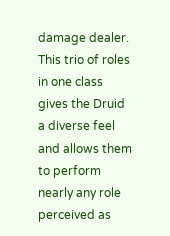damage dealer. This trio of roles in one class gives the Druid a diverse feel and allows them to perform nearly any role perceived as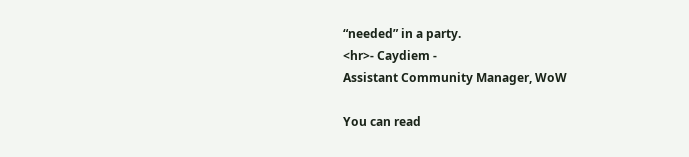“needed” in a party.
<hr>- Caydiem -
Assistant Community Manager, WoW

You can read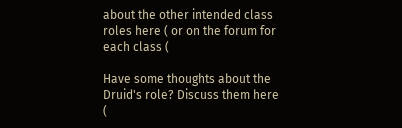about the other intended class roles here ( or on the forum for each class (

Have some thoughts about the Druid's role? Discuss them here (